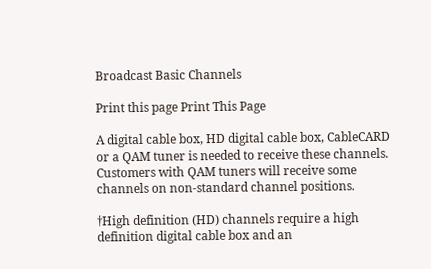Broadcast Basic Channels

Print this page Print This Page

A digital cable box, HD digital cable box, CableCARD or a QAM tuner is needed to receive these channels. Customers with QAM tuners will receive some channels on non-standard channel positions.

†High definition (HD) channels require a high definition digital cable box and an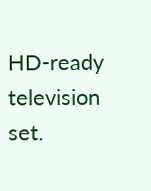HD-ready television set.